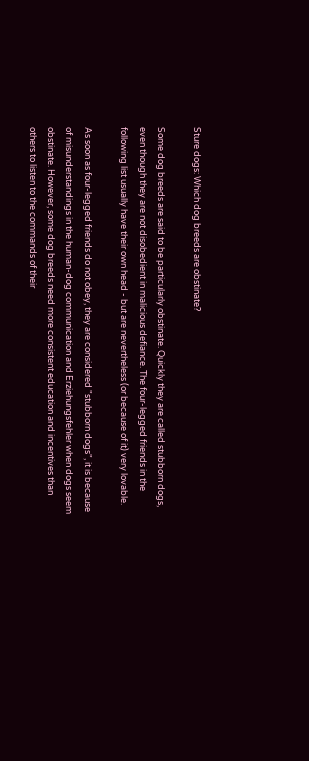Sture dogs: Which dog breeds are obstinate?

Some dog breeds are said to be particularly obstinate. Quickly they are called stubborn dogs, even though they are not disobedient in malicious defiance. The four-legged friends in the following list usually have their own head - but are nevertheless (or because of it) very lovable.

As soon as four-legged friends do not obey, they are considered "stubborn dogs", it is because of misunderstandings in the human-dog communication and Erziehungsfehler when dogs seem obstinate. However, some dog breeds need more consistent education and incentives than others to listen to the commands of their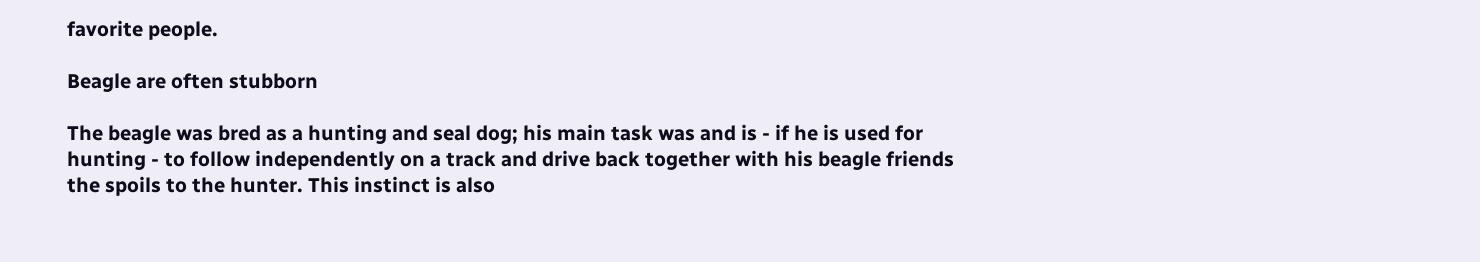favorite people.

Beagle are often stubborn

The beagle was bred as a hunting and seal dog; his main task was and is - if he is used for hunting - to follow independently on a track and drive back together with his beagle friends the spoils to the hunter. This instinct is also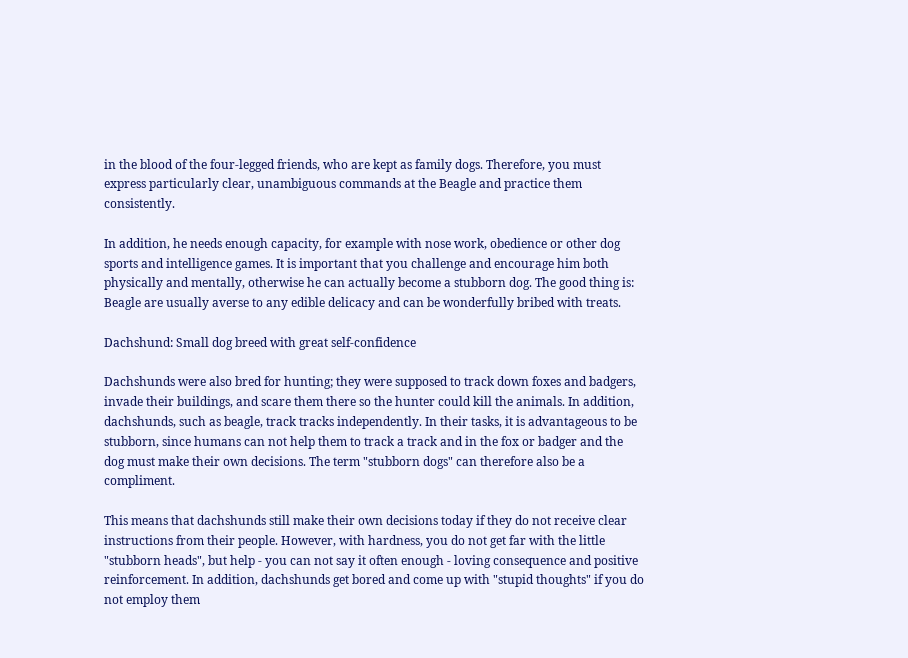in the blood of the four-legged friends, who are kept as family dogs. Therefore, you must express particularly clear, unambiguous commands at the Beagle and practice them consistently.

In addition, he needs enough capacity, for example with nose work, obedience or other dog sports and intelligence games. It is important that you challenge and encourage him both physically and mentally, otherwise he can actually become a stubborn dog. The good thing is: Beagle are usually averse to any edible delicacy and can be wonderfully bribed with treats.

Dachshund: Small dog breed with great self-confidence

Dachshunds were also bred for hunting; they were supposed to track down foxes and badgers, invade their buildings, and scare them there so the hunter could kill the animals. In addition, dachshunds, such as beagle, track tracks independently. In their tasks, it is advantageous to be stubborn, since humans can not help them to track a track and in the fox or badger and the dog must make their own decisions. The term "stubborn dogs" can therefore also be a compliment.

This means that dachshunds still make their own decisions today if they do not receive clear instructions from their people. However, with hardness, you do not get far with the little "stubborn heads", but help - you can not say it often enough - loving consequence and positive reinforcement. In addition, dachshunds get bored and come up with "stupid thoughts" if you do not employ them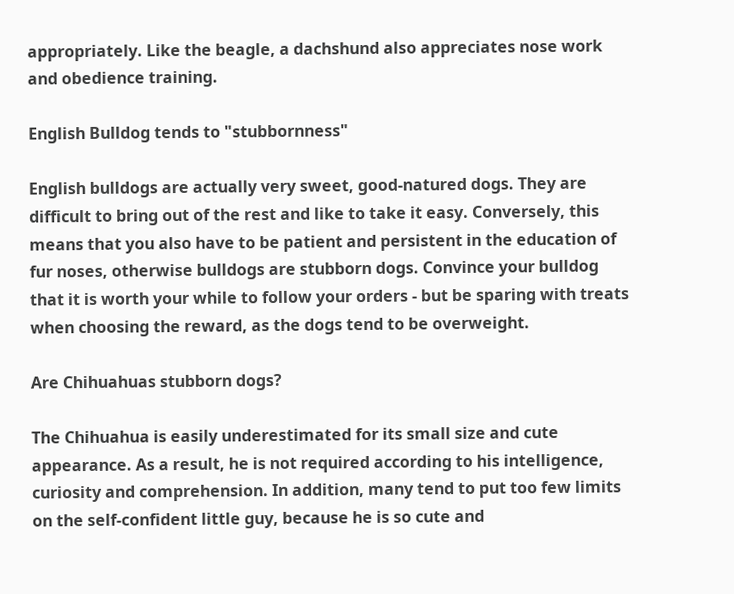appropriately. Like the beagle, a dachshund also appreciates nose work and obedience training.

English Bulldog tends to "stubbornness"

English bulldogs are actually very sweet, good-natured dogs. They are difficult to bring out of the rest and like to take it easy. Conversely, this means that you also have to be patient and persistent in the education of fur noses, otherwise bulldogs are stubborn dogs. Convince your bulldog that it is worth your while to follow your orders - but be sparing with treats when choosing the reward, as the dogs tend to be overweight.

Are Chihuahuas stubborn dogs?

The Chihuahua is easily underestimated for its small size and cute appearance. As a result, he is not required according to his intelligence, curiosity and comprehension. In addition, many tend to put too few limits on the self-confident little guy, because he is so cute and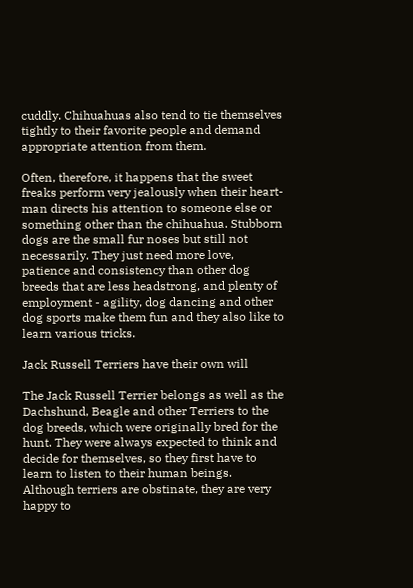cuddly. Chihuahuas also tend to tie themselves tightly to their favorite people and demand appropriate attention from them.

Often, therefore, it happens that the sweet freaks perform very jealously when their heart-man directs his attention to someone else or something other than the chihuahua. Stubborn dogs are the small fur noses but still not necessarily. They just need more love, patience and consistency than other dog breeds that are less headstrong, and plenty of employment - agility, dog dancing and other dog sports make them fun and they also like to learn various tricks.

Jack Russell Terriers have their own will

The Jack Russell Terrier belongs as well as the Dachshund, Beagle and other Terriers to the dog breeds, which were originally bred for the hunt. They were always expected to think and decide for themselves, so they first have to learn to listen to their human beings. Although terriers are obstinate, they are very happy to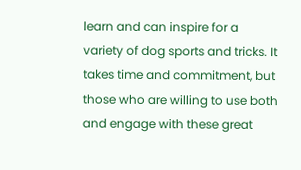learn and can inspire for a variety of dog sports and tricks. It takes time and commitment, but those who are willing to use both and engage with these great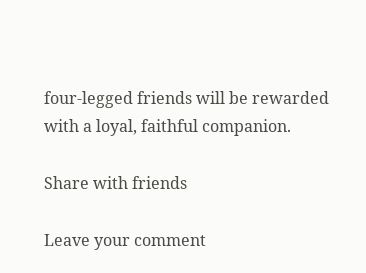four-legged friends will be rewarded with a loyal, faithful companion.

Share with friends

Leave your comment